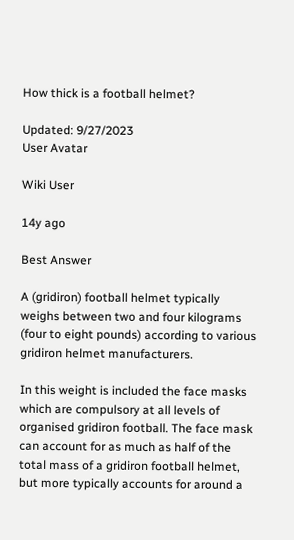How thick is a football helmet?

Updated: 9/27/2023
User Avatar

Wiki User

14y ago

Best Answer

A (gridiron) football helmet typically weighs between two and four kilograms (four to eight pounds) according to various gridiron helmet manufacturers.

In this weight is included the face masks which are compulsory at all levels of organised gridiron football. The face mask can account for as much as half of the total mass of a gridiron football helmet, but more typically accounts for around a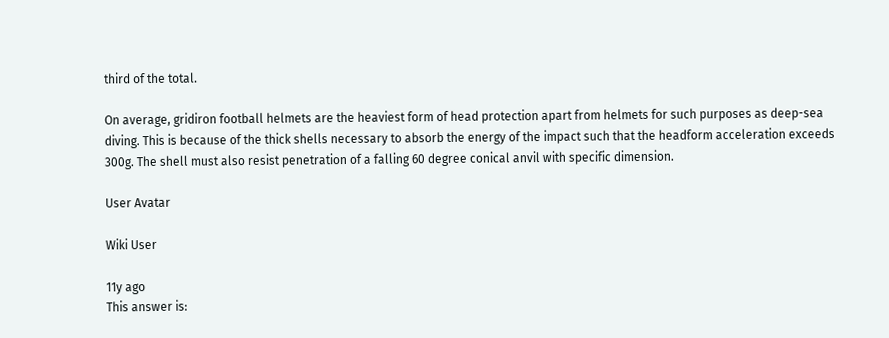third of the total.

On average, gridiron football helmets are the heaviest form of head protection apart from helmets for such purposes as deep-sea diving. This is because of the thick shells necessary to absorb the energy of the impact such that the headform acceleration exceeds 300g. The shell must also resist penetration of a falling 60 degree conical anvil with specific dimension.

User Avatar

Wiki User

11y ago
This answer is: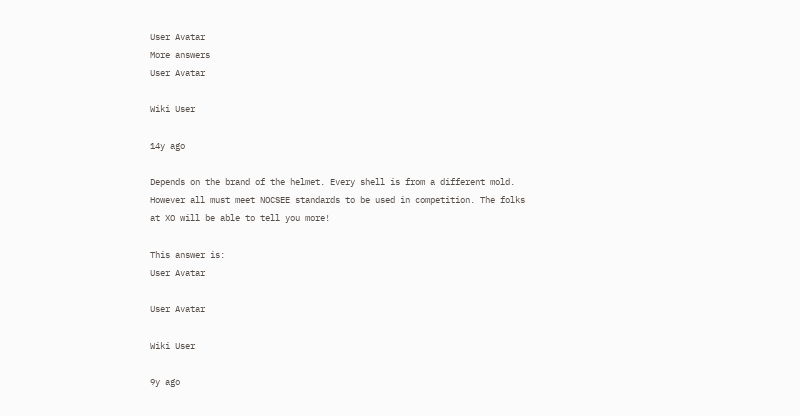User Avatar
More answers
User Avatar

Wiki User

14y ago

Depends on the brand of the helmet. Every shell is from a different mold. However all must meet NOCSEE standards to be used in competition. The folks at XO will be able to tell you more!

This answer is:
User Avatar

User Avatar

Wiki User

9y ago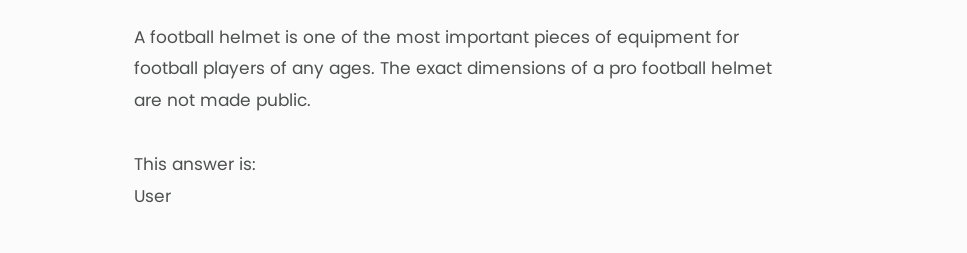A football helmet is one of the most important pieces of equipment for football players of any ages. The exact dimensions of a pro football helmet are not made public.

This answer is:
User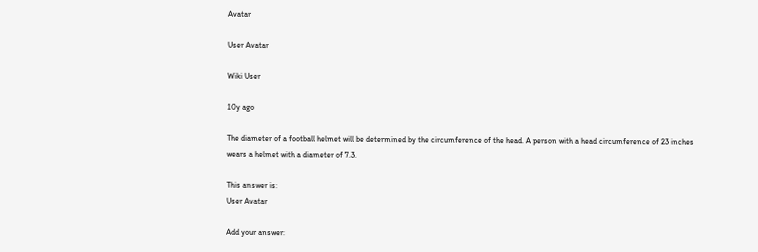Avatar

User Avatar

Wiki User

10y ago

The diameter of a football helmet will be determined by the circumference of the head. A person with a head circumference of 23 inches wears a helmet with a diameter of 7.3.

This answer is:
User Avatar

Add your answer: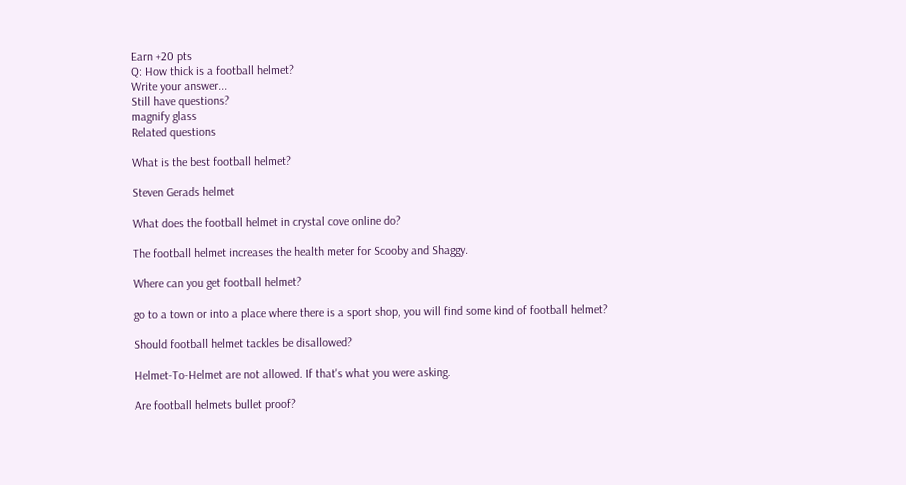Earn +20 pts
Q: How thick is a football helmet?
Write your answer...
Still have questions?
magnify glass
Related questions

What is the best football helmet?

Steven Gerads helmet

What does the football helmet in crystal cove online do?

The football helmet increases the health meter for Scooby and Shaggy.

Where can you get football helmet?

go to a town or into a place where there is a sport shop, you will find some kind of football helmet?

Should football helmet tackles be disallowed?

Helmet-To-Helmet are not allowed. If that's what you were asking.

Are football helmets bullet proof?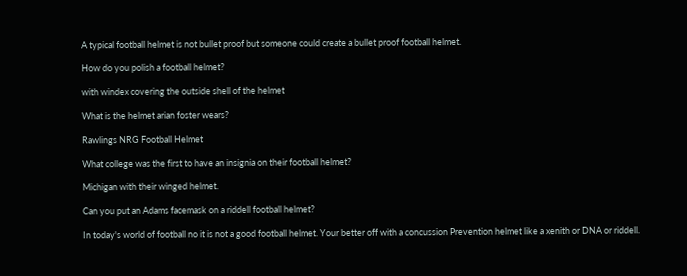A typical football helmet is not bullet proof but someone could create a bullet proof football helmet.

How do you polish a football helmet?

with windex covering the outside shell of the helmet

What is the helmet arian foster wears?

Rawlings NRG Football Helmet

What college was the first to have an insignia on their football helmet?

Michigan with their winged helmet.

Can you put an Adams facemask on a riddell football helmet?

In today's world of football no it is not a good football helmet. Your better off with a concussion Prevention helmet like a xenith or DNA or riddell.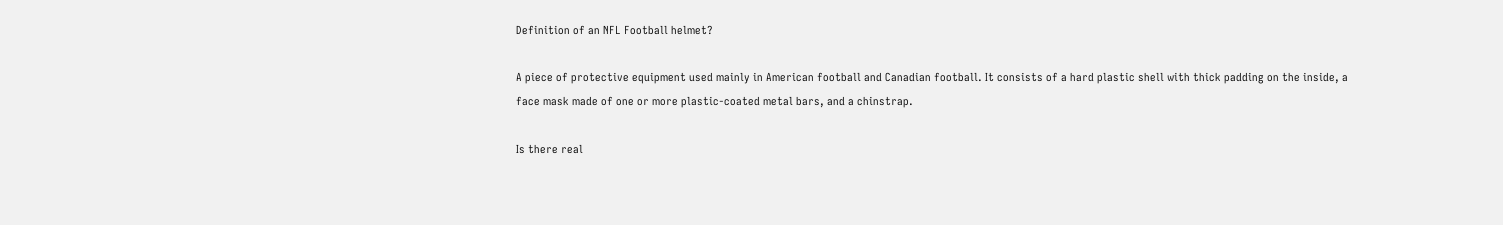Definition of an NFL Football helmet?

A piece of protective equipment used mainly in American football and Canadian football. It consists of a hard plastic shell with thick padding on the inside, a face mask made of one or more plastic-coated metal bars, and a chinstrap.

Is there real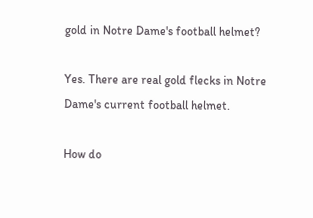gold in Notre Dame's football helmet?

Yes. There are real gold flecks in Notre Dame's current football helmet.

How do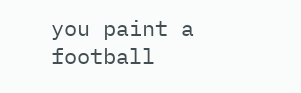you paint a football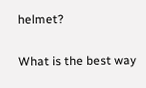helmet?

What is the best way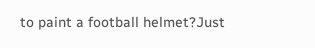to paint a football helmet?Just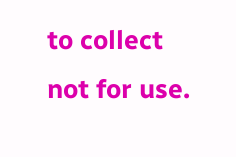to collect not for use.